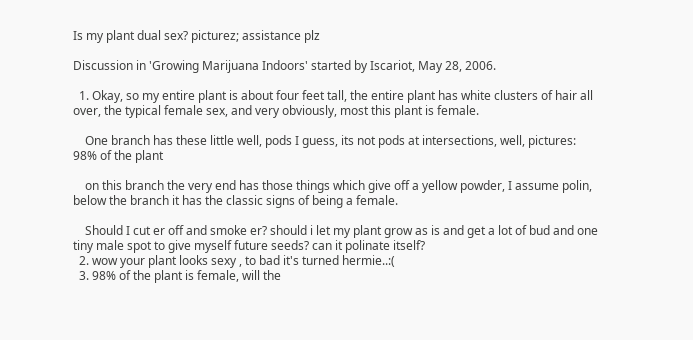Is my plant dual sex? picturez; assistance plz

Discussion in 'Growing Marijuana Indoors' started by Iscariot, May 28, 2006.

  1. Okay, so my entire plant is about four feet tall, the entire plant has white clusters of hair all over, the typical female sex, and very obviously, most this plant is female.

    One branch has these little well, pods I guess, its not pods at intersections, well, pictures: 98% of the plant

    on this branch the very end has those things which give off a yellow powder, I assume polin, below the branch it has the classic signs of being a female.

    Should I cut er off and smoke er? should i let my plant grow as is and get a lot of bud and one tiny male spot to give myself future seeds? can it polinate itself?
  2. wow your plant looks sexy , to bad it's turned hermie..:(
  3. 98% of the plant is female, will the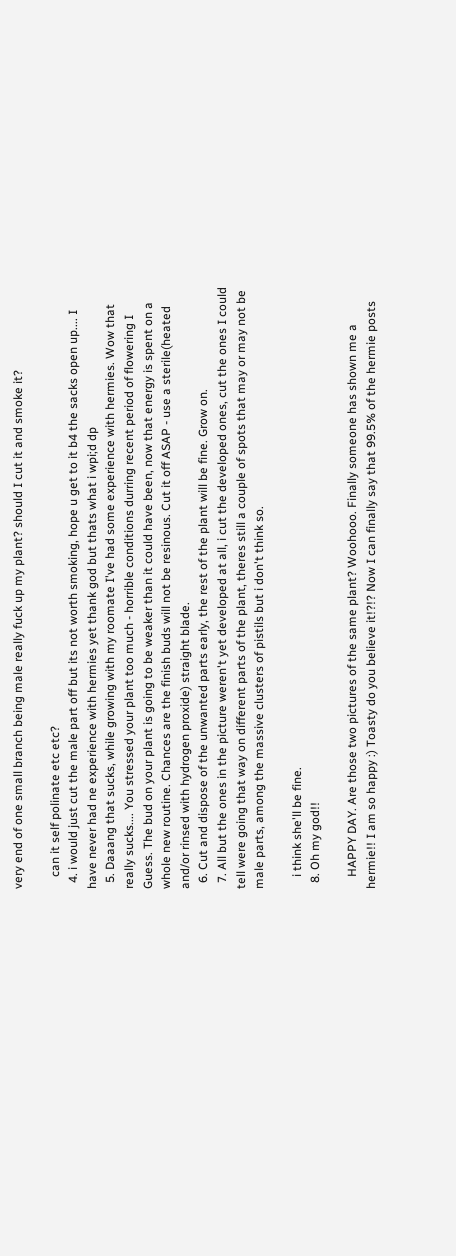very end of one small branch being male really fuck up my plant? should I cut it and smoke it?

    can it self polinate etc etc?
  4. i would just cut the male part off but its not worth smoking, hope u get to it b4 the sacks open up.... I have never had ne experience with hermies yet thank god but thats what i wpi;d dp
  5. Daaang that sucks, while growing with my roomate I've had some experience with hermies. Wow that really sucks.... You stressed your plant too much - horrible conditions durring recent period of flowering I Guess. The bud on your plant is going to be weaker than it could have been, now that energy is spent on a whole new routine. Chances are the finish buds will not be resinous. Cut it off ASAP - use a sterile(heated and/or rinsed with hydrogen proxide) straight blade.
  6. Cut and dispose of the unwanted parts early, the rest of the plant will be fine. Grow on.
  7. All but the ones in the picture weren't yet developed at all, i cut the developed ones, cut the ones I could tell were going that way on different parts of the plant, theres still a couple of spots that may or may not be male parts, among the massive clusters of pistils but i don't think so.

    i think she'll be fine.
  8. Oh my god!!

    HAPPY DAY. Are those two pictures of the same plant? Woohooo. Finally someone has shown me a hermie!! I am so happy :) Toasty do you believe it!?!? Now I can finally say that 99.5% of the hermie posts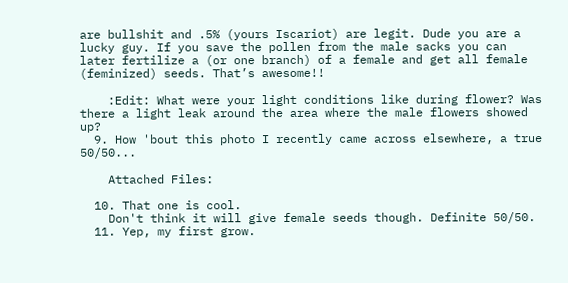are bullshit and .5% (yours Iscariot) are legit. Dude you are a lucky guy. If you save the pollen from the male sacks you can later fertilize a (or one branch) of a female and get all female (feminized) seeds. That’s awesome!!

    :Edit: What were your light conditions like during flower? Was there a light leak around the area where the male flowers showed up?
  9. How 'bout this photo I recently came across elsewhere, a true 50/50...

    Attached Files:

  10. That one is cool.
    Don't think it will give female seeds though. Definite 50/50.
  11. Yep, my first grow.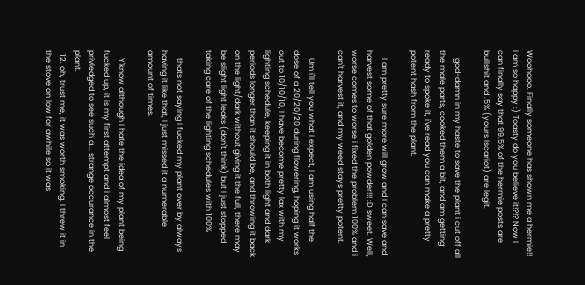Woohooo. Finally someone has shown me a hermie!! I am so happy :) Toasty do you believe it!?!? Now I can finally say that 99.5% of the hermie posts are bullshit and .5% (yours Iscariot) are legit.

    god-damn in my haste to save the plant i cut off all the male parts, cooked them a bit, and am getting ready to spoke it, i've read you can make a pretty potent hash from the plant.

    I am pretty sure more will grow and I can save and harvest some of that golden powder!!! :D sweet. Well, worse comes to worse i fixed the problem 100% and i can't harvest it, and my weed stays pretty potent.

    Um i'll tell you what I expect, I am using half the dose of a 20/20/20 during flowering, hoping it works out to 10/10/10, I have become pretty lax with my lighting schedule, keeping it in both light and dark periods longer than it should be, and throwing it back on the light/dark without giving it the full, there may be slight light leaks (don't think) but I just stopped taking care of the lighting schedules with 100%

    thats not saying I fucked my plant over by always having it like that, I just missed it a numerable amount of times.

    Y'know although I hate the idea of my plant being fucked up, it is my first attempt and I almost feel privledged to see such a... strange occurance in the plant.
  12. oh, trust me, it was worth smoking. I threw it in the stove on low for awhile so it was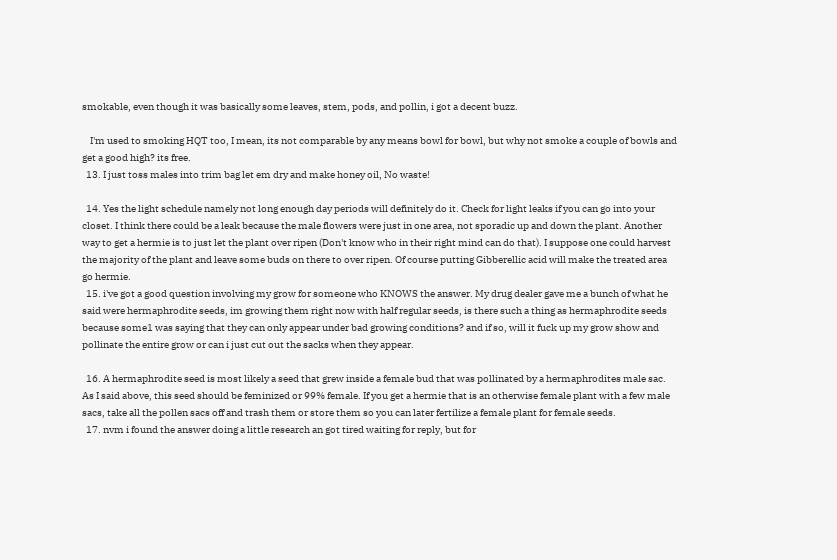smokable, even though it was basically some leaves, stem, pods, and pollin, i got a decent buzz.

    I'm used to smoking HQT too, I mean, its not comparable by any means bowl for bowl, but why not smoke a couple of bowls and get a good high? its free.
  13. I just toss males into trim bag let em dry and make honey oil, No waste!

  14. Yes the light schedule namely not long enough day periods will definitely do it. Check for light leaks if you can go into your closet. I think there could be a leak because the male flowers were just in one area, not sporadic up and down the plant. Another way to get a hermie is to just let the plant over ripen (Don't know who in their right mind can do that). I suppose one could harvest the majority of the plant and leave some buds on there to over ripen. Of course putting Gibberellic acid will make the treated area go hermie.
  15. i've got a good question involving my grow for someone who KNOWS the answer. My drug dealer gave me a bunch of what he said were hermaphrodite seeds, im growing them right now with half regular seeds, is there such a thing as hermaphrodite seeds because some1 was saying that they can only appear under bad growing conditions? and if so, will it fuck up my grow show and pollinate the entire grow or can i just cut out the sacks when they appear.

  16. A hermaphrodite seed is most likely a seed that grew inside a female bud that was pollinated by a hermaphrodites male sac. As I said above, this seed should be feminized or 99% female. If you get a hermie that is an otherwise female plant with a few male sacs, take all the pollen sacs off and trash them or store them so you can later fertilize a female plant for female seeds.
  17. nvm i found the answer doing a little research an got tired waiting for reply, but for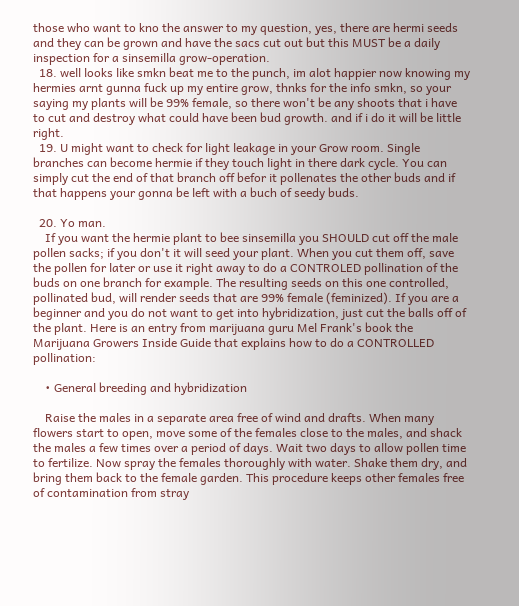those who want to kno the answer to my question, yes, there are hermi seeds and they can be grown and have the sacs cut out but this MUST be a daily inspection for a sinsemilla grow-operation.
  18. well looks like smkn beat me to the punch, im alot happier now knowing my hermies arnt gunna fuck up my entire grow, thnks for the info smkn, so your saying my plants will be 99% female, so there won't be any shoots that i have to cut and destroy what could have been bud growth. and if i do it will be little right.
  19. U might want to check for light leakage in your Grow room. Single branches can become hermie if they touch light in there dark cycle. You can simply cut the end of that branch off befor it pollenates the other buds and if that happens your gonna be left with a buch of seedy buds.

  20. Yo man.
    If you want the hermie plant to bee sinsemilla you SHOULD cut off the male pollen sacks; if you don't it will seed your plant. When you cut them off, save the pollen for later or use it right away to do a CONTROLED pollination of the buds on one branch for example. The resulting seeds on this one controlled, pollinated bud, will render seeds that are 99% female (feminized). If you are a beginner and you do not want to get into hybridization, just cut the balls off of the plant. Here is an entry from marijuana guru Mel Frank's book the Marijuana Growers Inside Guide that explains how to do a CONTROLLED pollination:

    • General breeding and hybridization

    Raise the males in a separate area free of wind and drafts. When many flowers start to open, move some of the females close to the males, and shack the males a few times over a period of days. Wait two days to allow pollen time to fertilize. Now spray the females thoroughly with water. Shake them dry, and bring them back to the female garden. This procedure keeps other females free of contamination from stray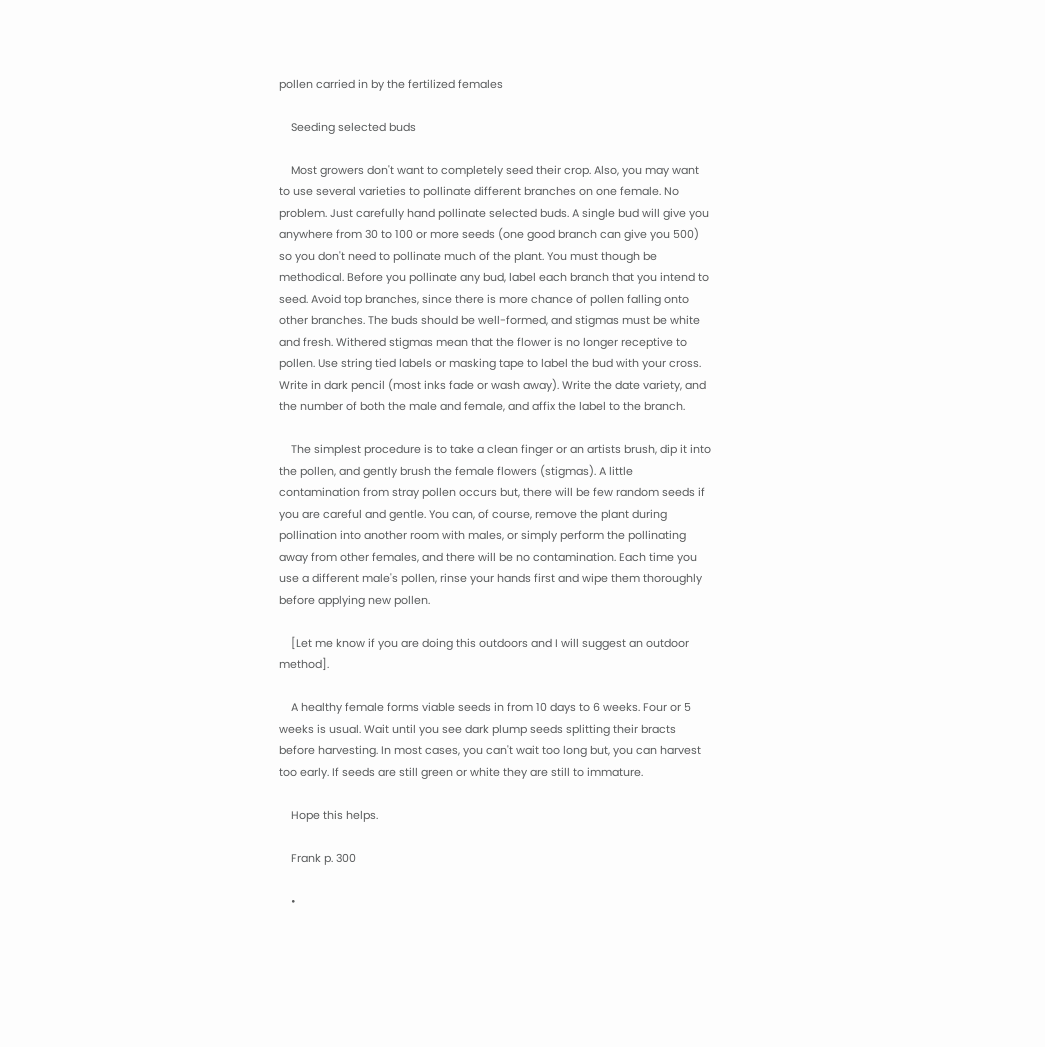pollen carried in by the fertilized females

    Seeding selected buds

    Most growers don't want to completely seed their crop. Also, you may want to use several varieties to pollinate different branches on one female. No problem. Just carefully hand pollinate selected buds. A single bud will give you anywhere from 30 to 100 or more seeds (one good branch can give you 500) so you don't need to pollinate much of the plant. You must though be methodical. Before you pollinate any bud, label each branch that you intend to seed. Avoid top branches, since there is more chance of pollen falling onto other branches. The buds should be well-formed, and stigmas must be white and fresh. Withered stigmas mean that the flower is no longer receptive to pollen. Use string tied labels or masking tape to label the bud with your cross. Write in dark pencil (most inks fade or wash away). Write the date variety, and the number of both the male and female, and affix the label to the branch.

    The simplest procedure is to take a clean finger or an artists brush, dip it into the pollen, and gently brush the female flowers (stigmas). A little contamination from stray pollen occurs but, there will be few random seeds if you are careful and gentle. You can, of course, remove the plant during pollination into another room with males, or simply perform the pollinating away from other females, and there will be no contamination. Each time you use a different male's pollen, rinse your hands first and wipe them thoroughly before applying new pollen.

    [Let me know if you are doing this outdoors and I will suggest an outdoor method].

    A healthy female forms viable seeds in from 10 days to 6 weeks. Four or 5 weeks is usual. Wait until you see dark plump seeds splitting their bracts before harvesting. In most cases, you can't wait too long but, you can harvest too early. If seeds are still green or white they are still to immature.

    Hope this helps.

    Frank p. 300

    •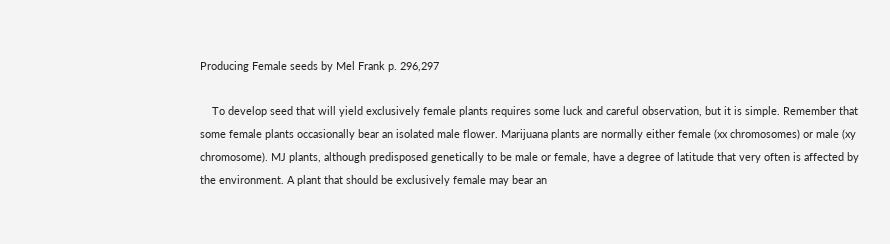Producing Female seeds by Mel Frank p. 296,297

    To develop seed that will yield exclusively female plants requires some luck and careful observation, but it is simple. Remember that some female plants occasionally bear an isolated male flower. Marijuana plants are normally either female (xx chromosomes) or male (xy chromosome). MJ plants, although predisposed genetically to be male or female, have a degree of latitude that very often is affected by the environment. A plant that should be exclusively female may bear an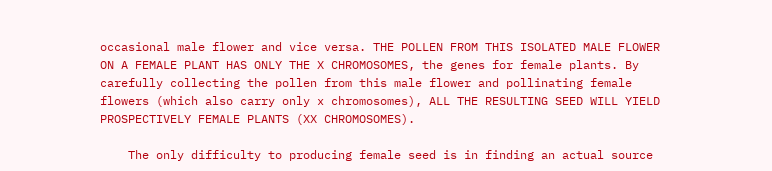occasional male flower and vice versa. THE POLLEN FROM THIS ISOLATED MALE FLOWER ON A FEMALE PLANT HAS ONLY THE X CHROMOSOMES, the genes for female plants. By carefully collecting the pollen from this male flower and pollinating female flowers (which also carry only x chromosomes), ALL THE RESULTING SEED WILL YIELD PROSPECTIVELY FEMALE PLANTS (XX CHROMOSOMES).

    The only difficulty to producing female seed is in finding an actual source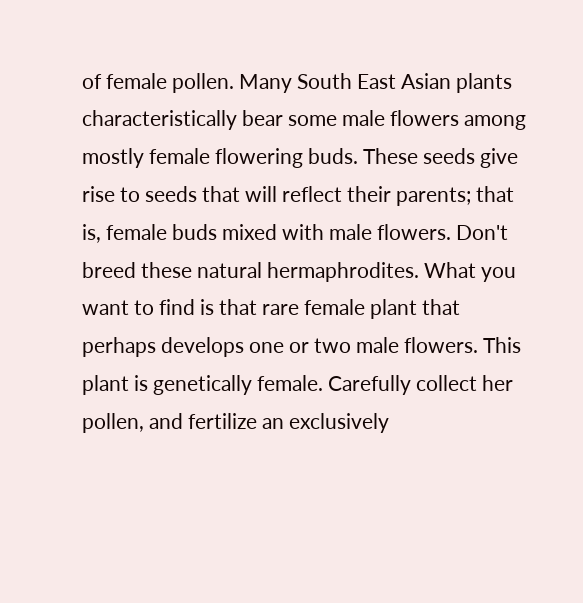of female pollen. Many South East Asian plants characteristically bear some male flowers among mostly female flowering buds. These seeds give rise to seeds that will reflect their parents; that is, female buds mixed with male flowers. Don't breed these natural hermaphrodites. What you want to find is that rare female plant that perhaps develops one or two male flowers. This plant is genetically female. Carefully collect her pollen, and fertilize an exclusively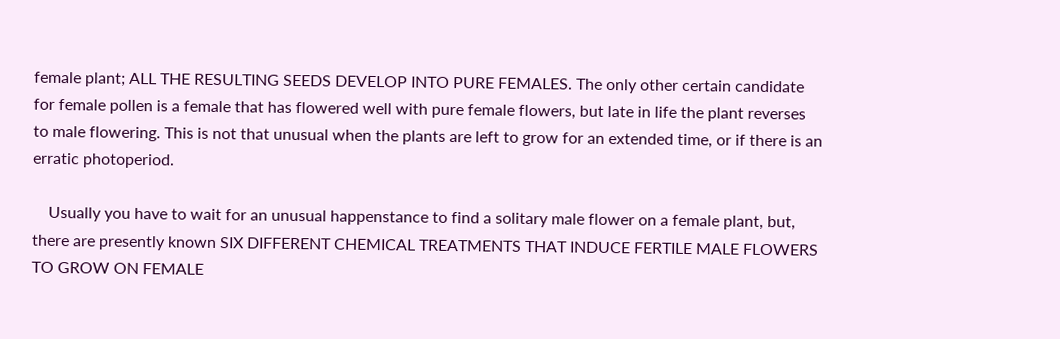female plant; ALL THE RESULTING SEEDS DEVELOP INTO PURE FEMALES. The only other certain candidate for female pollen is a female that has flowered well with pure female flowers, but late in life the plant reverses to male flowering. This is not that unusual when the plants are left to grow for an extended time, or if there is an erratic photoperiod.

    Usually you have to wait for an unusual happenstance to find a solitary male flower on a female plant, but, there are presently known SIX DIFFERENT CHEMICAL TREATMENTS THAT INDUCE FERTILE MALE FLOWERS TO GROW ON FEMALE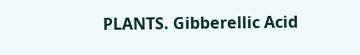PLANTS. Gibberellic Acid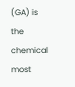(GA) is the chemical most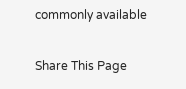commonly available

Share This Page